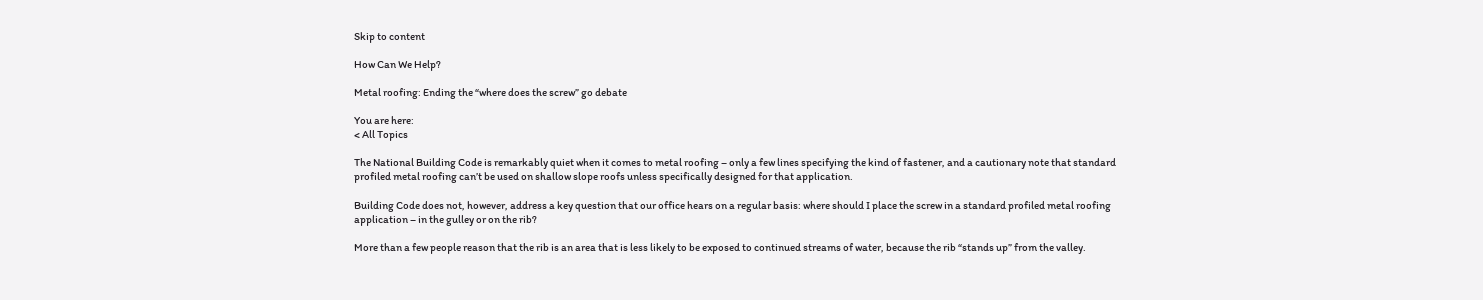Skip to content

How Can We Help?

Metal roofing: Ending the “where does the screw” go debate

You are here:
< All Topics

The National Building Code is remarkably quiet when it comes to metal roofing – only a few lines specifying the kind of fastener, and a cautionary note that standard profiled metal roofing can’t be used on shallow slope roofs unless specifically designed for that application.

Building Code does not, however, address a key question that our office hears on a regular basis: where should I place the screw in a standard profiled metal roofing application – in the gulley or on the rib?

More than a few people reason that the rib is an area that is less likely to be exposed to continued streams of water, because the rib “stands up” from the valley.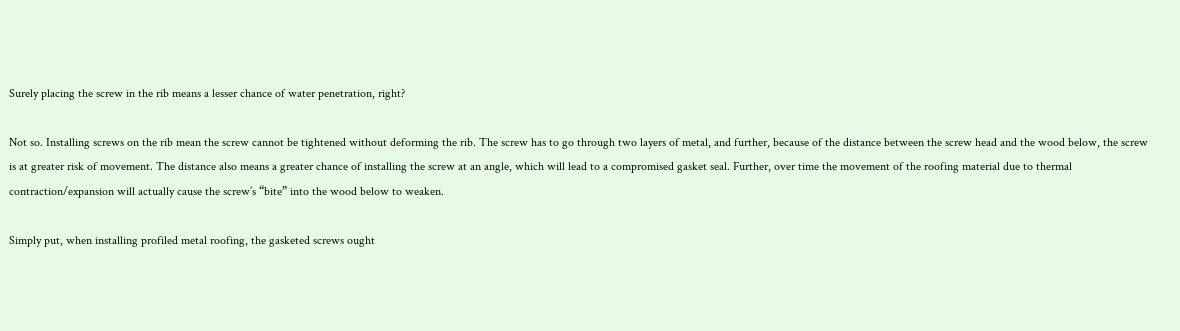Surely placing the screw in the rib means a lesser chance of water penetration, right?

Not so. Installing screws on the rib mean the screw cannot be tightened without deforming the rib. The screw has to go through two layers of metal, and further, because of the distance between the screw head and the wood below, the screw is at greater risk of movement. The distance also means a greater chance of installing the screw at an angle, which will lead to a compromised gasket seal. Further, over time the movement of the roofing material due to thermal contraction/expansion will actually cause the screw’s “bite” into the wood below to weaken.

Simply put, when installing profiled metal roofing, the gasketed screws ought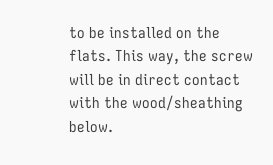to be installed on the flats. This way, the screw will be in direct contact with the wood/sheathing below.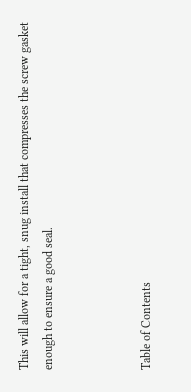This will allow for a tight, snug install that compresses the screw gasket enough to ensure a good seal.



Table of Contents